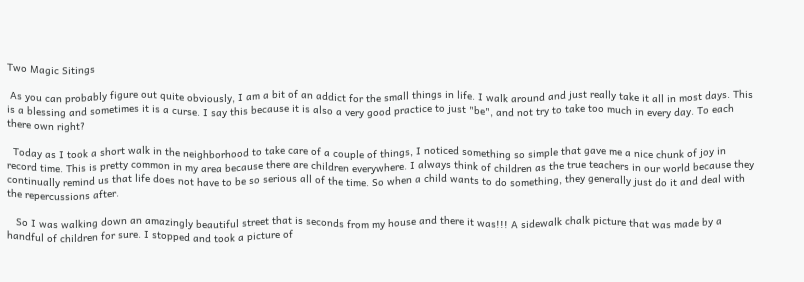Two Magic Sitings

 As you can probably figure out quite obviously, I am a bit of an addict for the small things in life. I walk around and just really take it all in most days. This is a blessing and sometimes it is a curse. I say this because it is also a very good practice to just "be", and not try to take too much in every day. To each there own right?

  Today as I took a short walk in the neighborhood to take care of a couple of things, I noticed something so simple that gave me a nice chunk of joy in record time. This is pretty common in my area because there are children everywhere. I always think of children as the true teachers in our world because they continually remind us that life does not have to be so serious all of the time. So when a child wants to do something, they generally just do it and deal with the repercussions after.

   So I was walking down an amazingly beautiful street that is seconds from my house and there it was!!! A sidewalk chalk picture that was made by a handful of children for sure. I stopped and took a picture of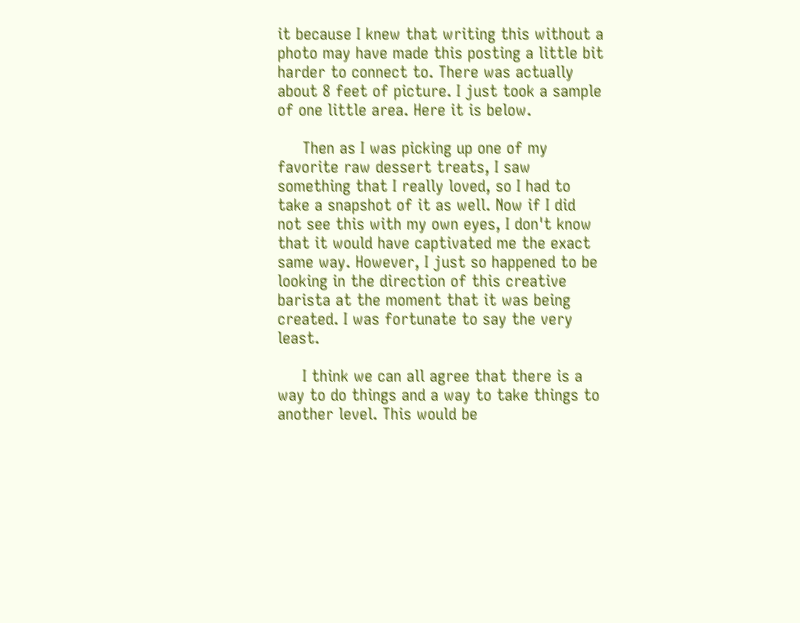it because I knew that writing this without a photo may have made this posting a little bit harder to connect to. There was actually about 8 feet of picture. I just took a sample of one little area. Here it is below.

     Then as I was picking up one of my favorite raw dessert treats, I saw something that I really loved, so I had to take a snapshot of it as well. Now if I did not see this with my own eyes, I don't know that it would have captivated me the exact same way. However, I just so happened to be looking in the direction of this creative barista at the moment that it was being created. I was fortunate to say the very least.

     I think we can all agree that there is a way to do things and a way to take things to another level. This would be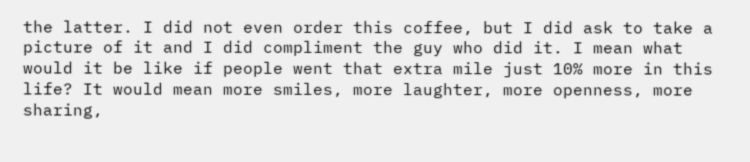the latter. I did not even order this coffee, but I did ask to take a picture of it and I did compliment the guy who did it. I mean what would it be like if people went that extra mile just 10% more in this life? It would mean more smiles, more laughter, more openness, more sharing,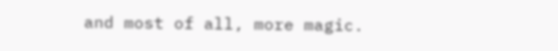and most of all, more magic.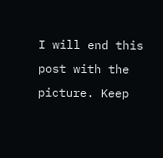I will end this post with the picture. Keep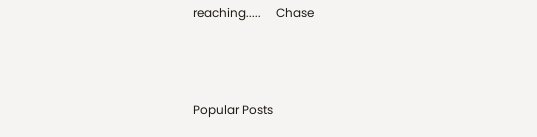reaching.....     Chase



Popular Posts